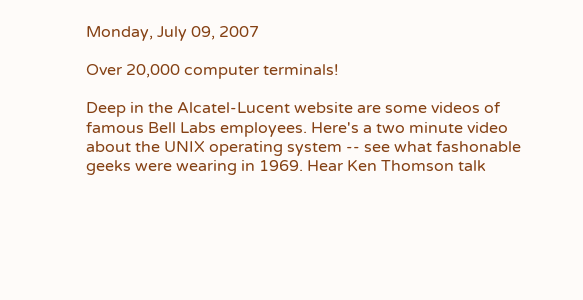Monday, July 09, 2007

Over 20,000 computer terminals!

Deep in the Alcatel-Lucent website are some videos of famous Bell Labs employees. Here's a two minute video about the UNIX operating system -- see what fashonable geeks were wearing in 1969. Hear Ken Thomson talk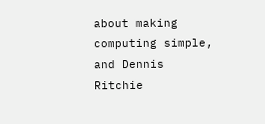about making computing simple, and Dennis Ritchie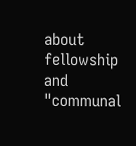about fellowship and "communal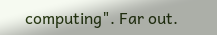computing". Far out.